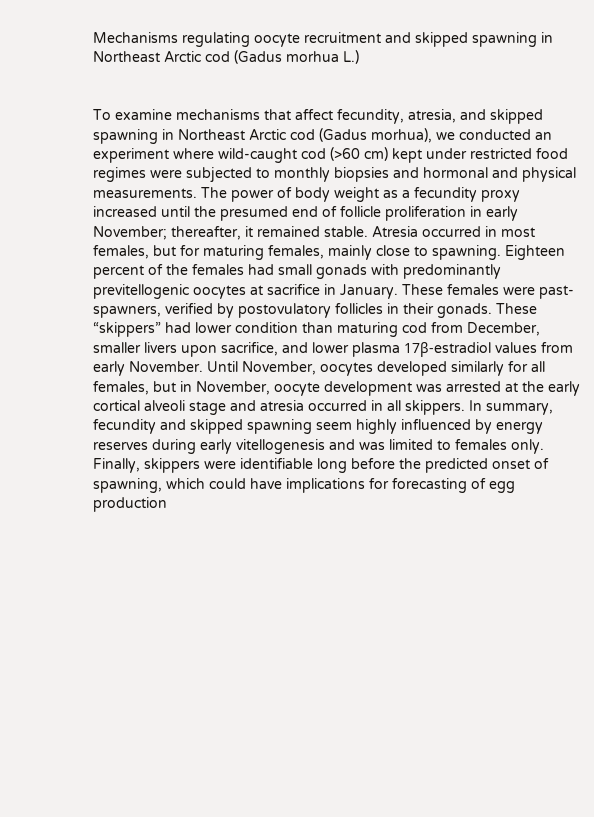Mechanisms regulating oocyte recruitment and skipped spawning in Northeast Arctic cod (Gadus morhua L.)


To examine mechanisms that affect fecundity, atresia, and skipped spawning in Northeast Arctic cod (Gadus morhua), we conducted an experiment where wild-caught cod (>60 cm) kept under restricted food regimes were subjected to monthly biopsies and hormonal and physical measurements. The power of body weight as a fecundity proxy increased until the presumed end of follicle proliferation in early November; thereafter, it remained stable. Atresia occurred in most females, but for maturing females, mainly close to spawning. Eighteen percent of the females had small gonads with predominantly previtellogenic oocytes at sacrifice in January. These females were past-spawners, verified by postovulatory follicles in their gonads. These “skippers” had lower condition than maturing cod from December, smaller livers upon sacrifice, and lower plasma 17β-estradiol values from early November. Until November, oocytes developed similarly for all females, but in November, oocyte development was arrested at the early cortical alveoli stage and atresia occurred in all skippers. In summary, fecundity and skipped spawning seem highly influenced by energy reserves during early vitellogenesis and was limited to females only. Finally, skippers were identifiable long before the predicted onset of spawning, which could have implications for forecasting of egg production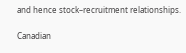and hence stock–recruitment relationships.

Canadian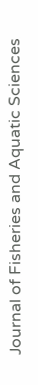Journal of Fisheries and Aquatic Sciences